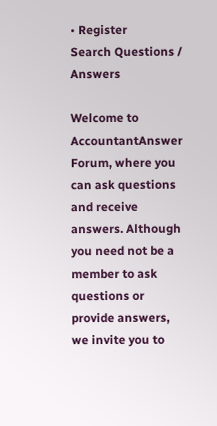• Register
Search Questions / Answers

Welcome to AccountantAnswer Forum, where you can ask questions and receive answers. Although you need not be a member to ask questions or provide answers, we invite you to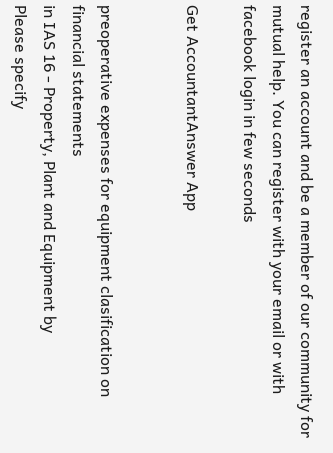register an account and be a member of our community for mutual help. You can register with your email or with facebook login in few seconds

Get AccountantAnswer App


preoperative expenses for equipment clasification on financial statements
in IAS 16 - Property, Plant and Equipment by
Please specify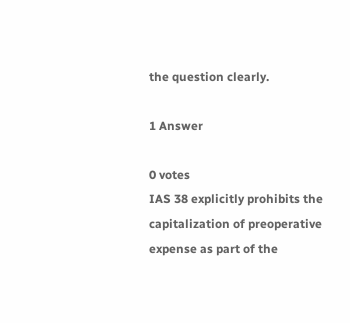the question clearly.

1 Answer

0 votes
IAS 38 explicitly prohibits the capitalization of preoperative expense as part of the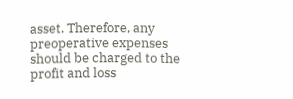asset. Therefore, any preoperative expenses should be charged to the profit and loss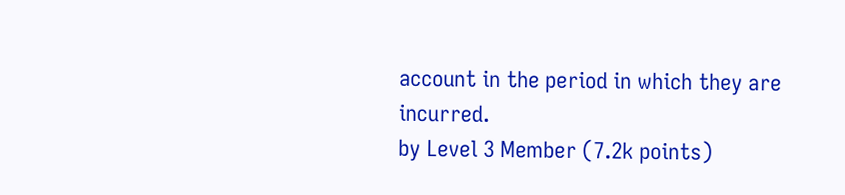account in the period in which they are incurred.
by Level 3 Member (7.2k points)